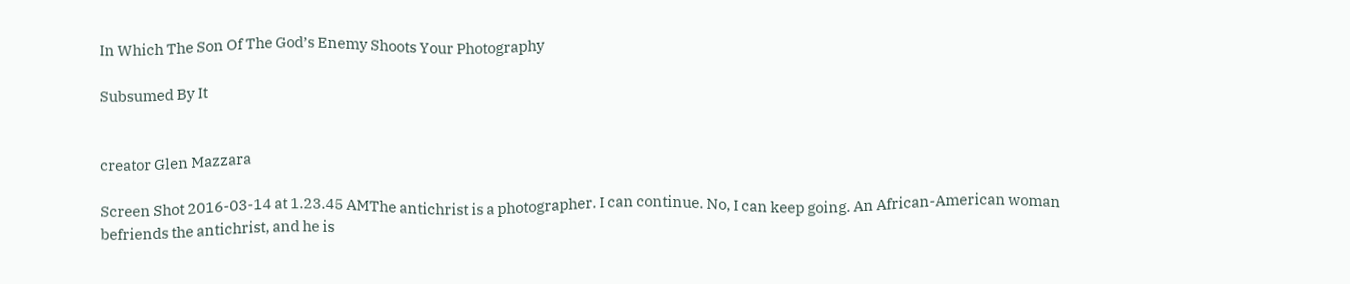In Which The Son Of The God’s Enemy Shoots Your Photography

Subsumed By It


creator Glen Mazzara

Screen Shot 2016-03-14 at 1.23.45 AMThe antichrist is a photographer. I can continue. No, I can keep going. An African-American woman befriends the antichrist, and he is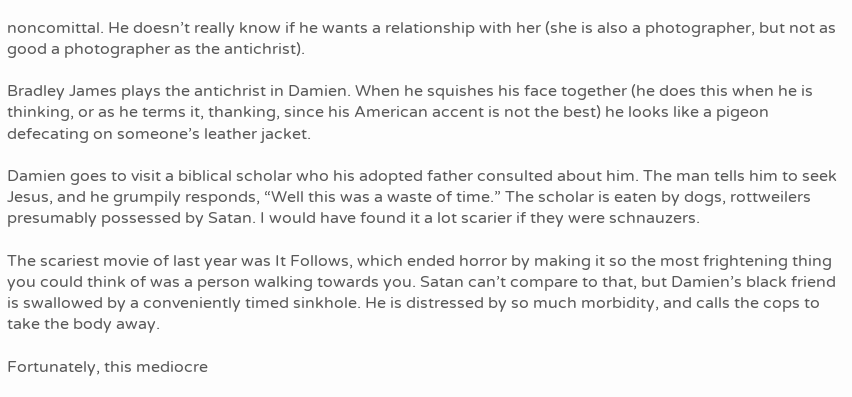noncomittal. He doesn’t really know if he wants a relationship with her (she is also a photographer, but not as good a photographer as the antichrist).

Bradley James plays the antichrist in Damien. When he squishes his face together (he does this when he is thinking, or as he terms it, thanking, since his American accent is not the best) he looks like a pigeon defecating on someone’s leather jacket.

Damien goes to visit a biblical scholar who his adopted father consulted about him. The man tells him to seek Jesus, and he grumpily responds, “Well this was a waste of time.” The scholar is eaten by dogs, rottweilers presumably possessed by Satan. I would have found it a lot scarier if they were schnauzers.

The scariest movie of last year was It Follows, which ended horror by making it so the most frightening thing you could think of was a person walking towards you. Satan can’t compare to that, but Damien’s black friend is swallowed by a conveniently timed sinkhole. He is distressed by so much morbidity, and calls the cops to take the body away.

Fortunately, this mediocre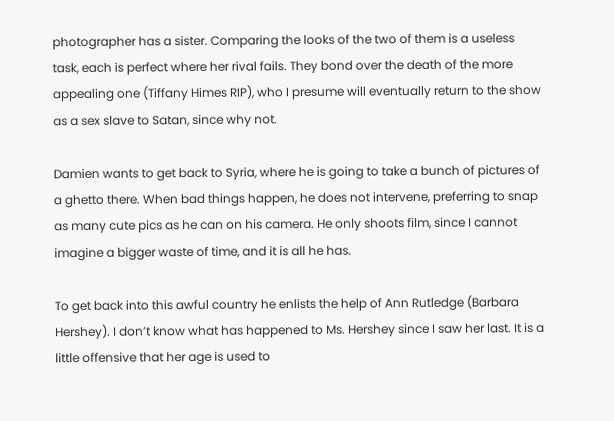photographer has a sister. Comparing the looks of the two of them is a useless task, each is perfect where her rival fails. They bond over the death of the more appealing one (Tiffany Himes RIP), who I presume will eventually return to the show as a sex slave to Satan, since why not.

Damien wants to get back to Syria, where he is going to take a bunch of pictures of a ghetto there. When bad things happen, he does not intervene, preferring to snap as many cute pics as he can on his camera. He only shoots film, since I cannot imagine a bigger waste of time, and it is all he has.

To get back into this awful country he enlists the help of Ann Rutledge (Barbara Hershey). I don’t know what has happened to Ms. Hershey since I saw her last. It is a little offensive that her age is used to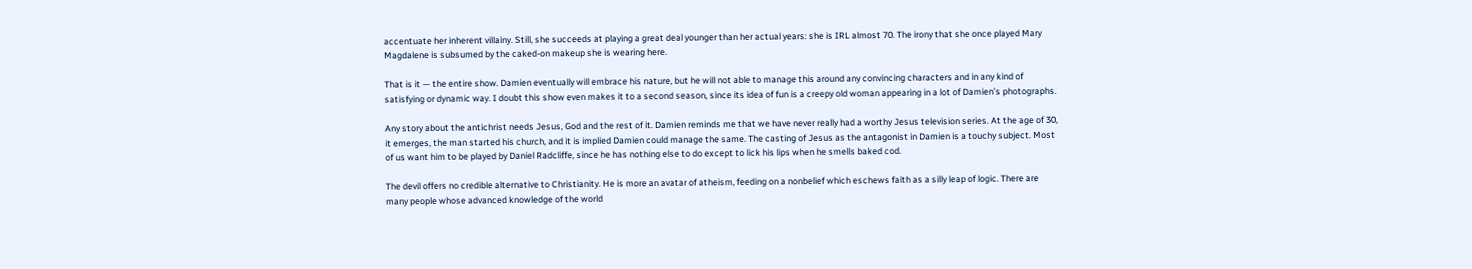accentuate her inherent villainy. Still, she succeeds at playing a great deal younger than her actual years: she is IRL almost 70. The irony that she once played Mary Magdalene is subsumed by the caked-on makeup she is wearing here.

That is it — the entire show. Damien eventually will embrace his nature, but he will not able to manage this around any convincing characters and in any kind of satisfying or dynamic way. I doubt this show even makes it to a second season, since its idea of fun is a creepy old woman appearing in a lot of Damien’s photographs.

Any story about the antichrist needs Jesus, God and the rest of it. Damien reminds me that we have never really had a worthy Jesus television series. At the age of 30, it emerges, the man started his church, and it is implied Damien could manage the same. The casting of Jesus as the antagonist in Damien is a touchy subject. Most of us want him to be played by Daniel Radcliffe, since he has nothing else to do except to lick his lips when he smells baked cod.

The devil offers no credible alternative to Christianity. He is more an avatar of atheism, feeding on a nonbelief which eschews faith as a silly leap of logic. There are many people whose advanced knowledge of the world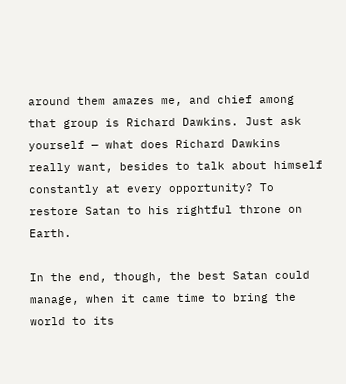around them amazes me, and chief among that group is Richard Dawkins. Just ask yourself — what does Richard Dawkins really want, besides to talk about himself constantly at every opportunity? To restore Satan to his rightful throne on Earth.

In the end, though, the best Satan could manage, when it came time to bring the world to its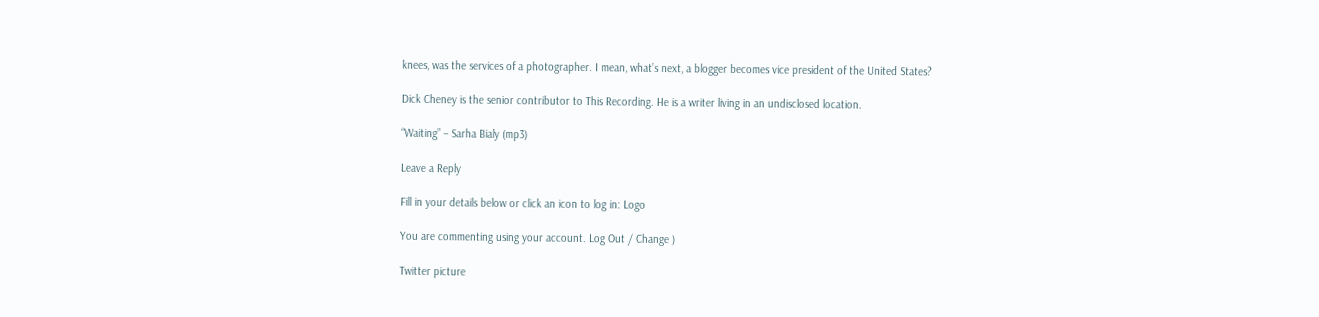knees, was the services of a photographer. I mean, what’s next, a blogger becomes vice president of the United States?

Dick Cheney is the senior contributor to This Recording. He is a writer living in an undisclosed location.

“Waiting” – Sarha Bialy (mp3)

Leave a Reply

Fill in your details below or click an icon to log in: Logo

You are commenting using your account. Log Out / Change )

Twitter picture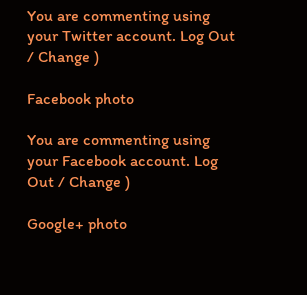You are commenting using your Twitter account. Log Out / Change )

Facebook photo

You are commenting using your Facebook account. Log Out / Change )

Google+ photo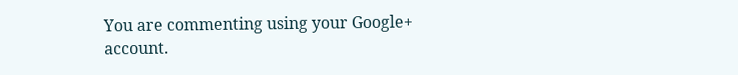You are commenting using your Google+ account.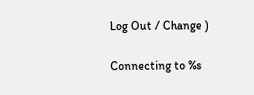Log Out / Change )

Connecting to %s